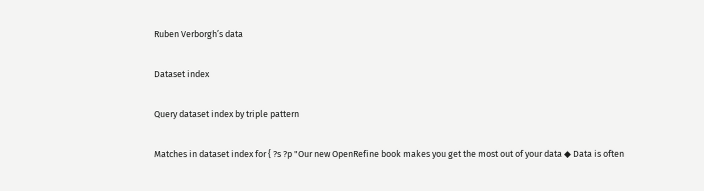Ruben Verborgh’s data

Dataset index

Query dataset index by triple pattern

Matches in dataset index for { ?s ?p "Our new OpenRefine book makes you get the most out of your data ◆ Data is often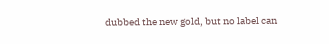dubbed the new gold, but no label can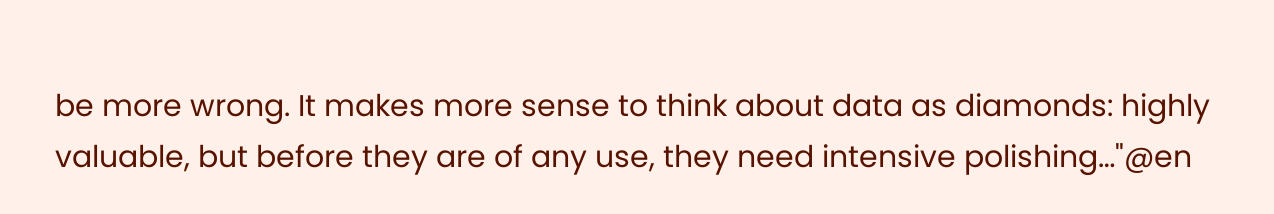be more wrong. It makes more sense to think about data as diamonds: highly valuable, but before they are of any use, they need intensive polishing…"@en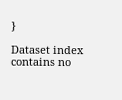}

Dataset index contains no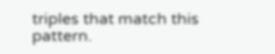triples that match this pattern.